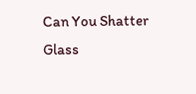Can You Shatter Glass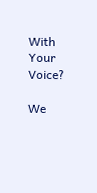With Your Voice?

We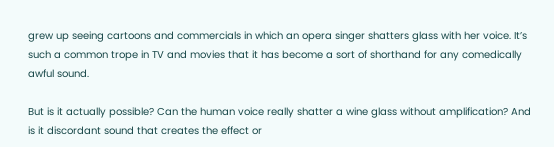grew up seeing cartoons and commercials in which an opera singer shatters glass with her voice. It’s such a common trope in TV and movies that it has become a sort of shorthand for any comedically awful sound.

But is it actually possible? Can the human voice really shatter a wine glass without amplification? And is it discordant sound that creates the effect or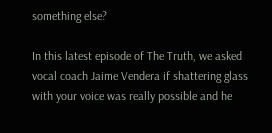something else?

In this latest episode of The Truth, we asked vocal coach Jaime Vendera if shattering glass with your voice was really possible and he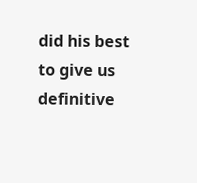did his best to give us definitive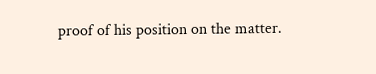proof of his position on the matter.